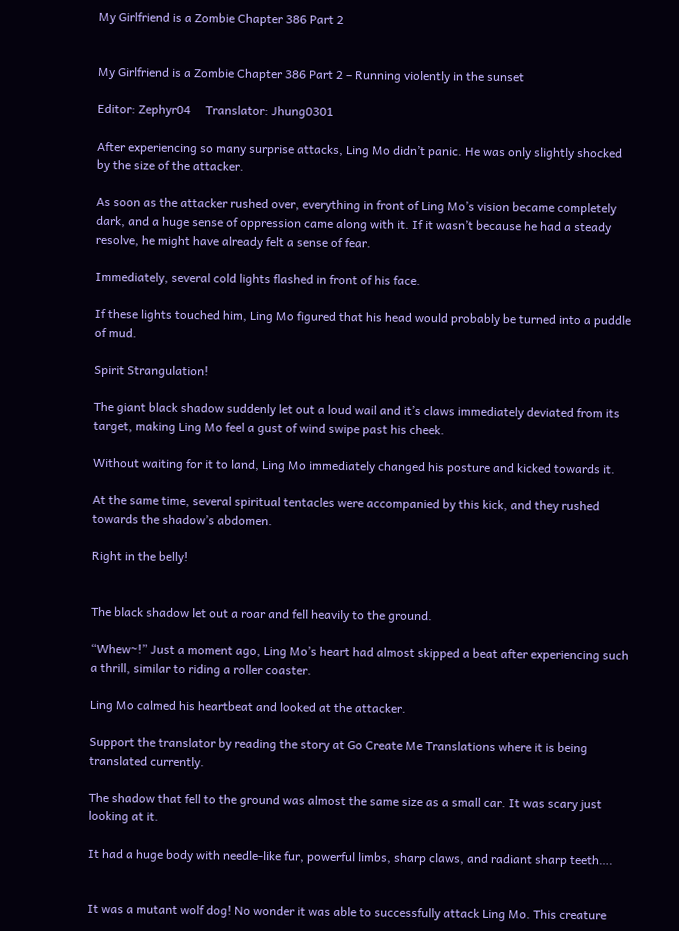My Girlfriend is a Zombie Chapter 386 Part 2


My Girlfriend is a Zombie Chapter 386 Part 2 – Running violently in the sunset

Editor: Zephyr04     Translator: Jhung0301

After experiencing so many surprise attacks, Ling Mo didn’t panic. He was only slightly shocked by the size of the attacker.

As soon as the attacker rushed over, everything in front of Ling Mo’s vision became completely dark, and a huge sense of oppression came along with it. If it wasn’t because he had a steady resolve, he might have already felt a sense of fear.

Immediately, several cold lights flashed in front of his face.

If these lights touched him, Ling Mo figured that his head would probably be turned into a puddle of mud.

Spirit Strangulation!

The giant black shadow suddenly let out a loud wail and it’s claws immediately deviated from its target, making Ling Mo feel a gust of wind swipe past his cheek.

Without waiting for it to land, Ling Mo immediately changed his posture and kicked towards it.

At the same time, several spiritual tentacles were accompanied by this kick, and they rushed towards the shadow’s abdomen.

Right in the belly!


The black shadow let out a roar and fell heavily to the ground.

“Whew~!” Just a moment ago, Ling Mo’s heart had almost skipped a beat after experiencing such a thrill, similar to riding a roller coaster.

Ling Mo calmed his heartbeat and looked at the attacker.

Support the translator by reading the story at Go Create Me Translations where it is being translated currently.

The shadow that fell to the ground was almost the same size as a small car. It was scary just looking at it.

It had a huge body with needle-like fur, powerful limbs, sharp claws, and radiant sharp teeth….


It was a mutant wolf dog! No wonder it was able to successfully attack Ling Mo. This creature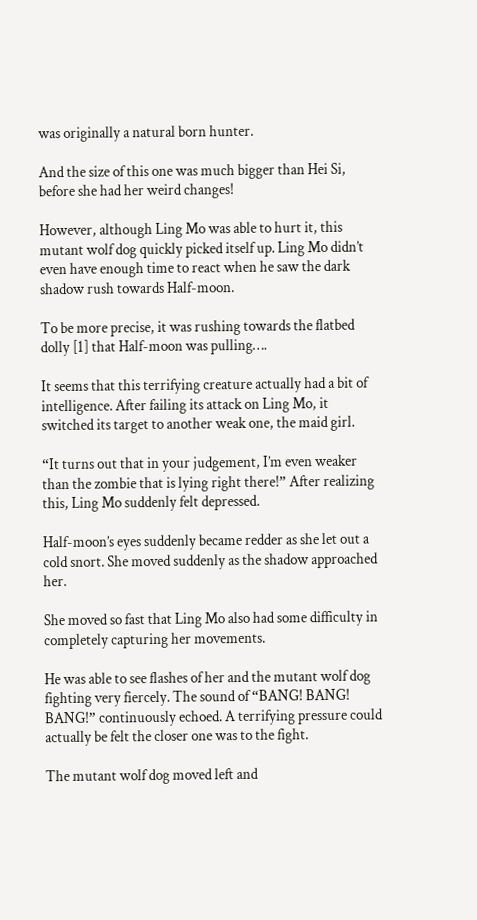was originally a natural born hunter.

And the size of this one was much bigger than Hei Si, before she had her weird changes!

However, although Ling Mo was able to hurt it, this mutant wolf dog quickly picked itself up. Ling Mo didn’t even have enough time to react when he saw the dark shadow rush towards Half-moon.

To be more precise, it was rushing towards the flatbed dolly [1] that Half-moon was pulling….

It seems that this terrifying creature actually had a bit of intelligence. After failing its attack on Ling Mo, it switched its target to another weak one, the maid girl.

“It turns out that in your judgement, I’m even weaker than the zombie that is lying right there!” After realizing this, Ling Mo suddenly felt depressed.

Half-moon’s eyes suddenly became redder as she let out a cold snort. She moved suddenly as the shadow approached her.

She moved so fast that Ling Mo also had some difficulty in completely capturing her movements.

He was able to see flashes of her and the mutant wolf dog fighting very fiercely. The sound of “BANG! BANG! BANG!” continuously echoed. A terrifying pressure could actually be felt the closer one was to the fight.

The mutant wolf dog moved left and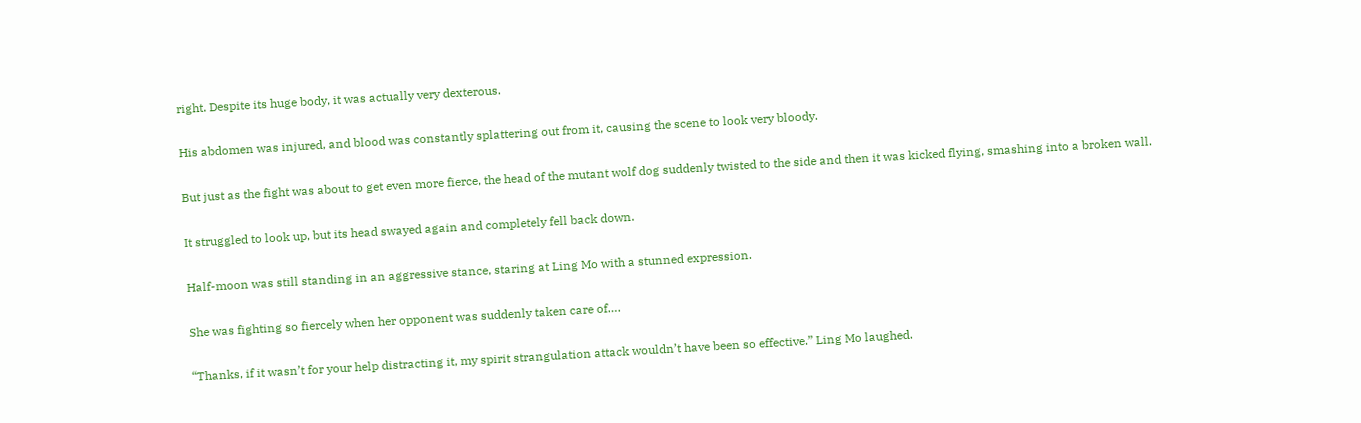right. Despite its huge body, it was actually very dexterous.

His abdomen was injured, and blood was constantly splattering out from it, causing the scene to look very bloody.

But just as the fight was about to get even more fierce, the head of the mutant wolf dog suddenly twisted to the side and then it was kicked flying, smashing into a broken wall.

It struggled to look up, but its head swayed again and completely fell back down.

Half-moon was still standing in an aggressive stance, staring at Ling Mo with a stunned expression.

She was fighting so fiercely when her opponent was suddenly taken care of….

“Thanks, if it wasn’t for your help distracting it, my spirit strangulation attack wouldn’t have been so effective.” Ling Mo laughed.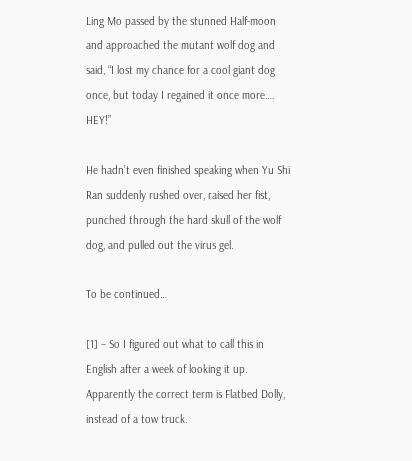Ling Mo passed by the stunned Half-moon and approached the mutant wolf dog and said, “I lost my chance for a cool giant dog once, but today I regained it once more…. HEY!”

He hadn’t even finished speaking when Yu Shi Ran suddenly rushed over, raised her fist, punched through the hard skull of the wolf dog, and pulled out the virus gel.

To be continued…

[1] – So I figured out what to call this in English after a week of looking it up. Apparently the correct term is Flatbed Dolly, instead of a tow truck.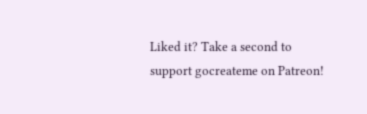Liked it? Take a second to support gocreateme on Patreon!